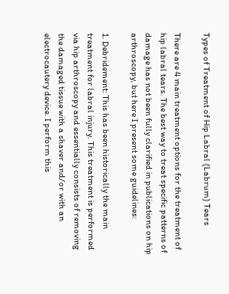Types of Treatment of Hip Labral (Labrum) Tears

There are 4 main treatment options for the treatment of hip labral tears. The best way to treat specific patterns of damage has not been fully clarified in publications on hip arthroscopy, but here I present some guidelines:

1. Debridement: This has been historically the main treatment for labral injury. This treatment is performed via hip arthroscopy and essentially consists of removing the damaged tissue with a shaver and/or with an electrocautery device. I perform this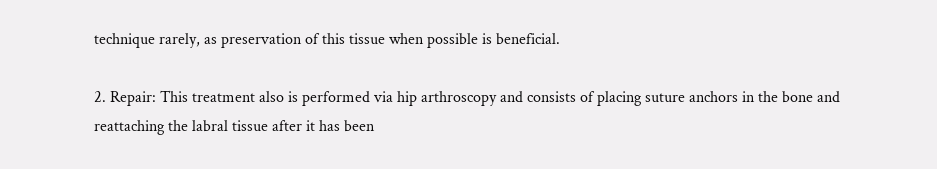technique rarely, as preservation of this tissue when possible is beneficial.

2. Repair: This treatment also is performed via hip arthroscopy and consists of placing suture anchors in the bone and reattaching the labral tissue after it has been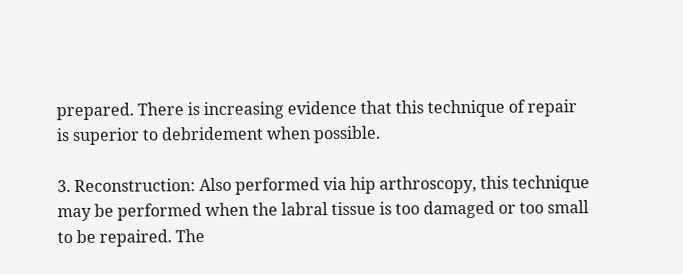prepared. There is increasing evidence that this technique of repair is superior to debridement when possible.

3. Reconstruction: Also performed via hip arthroscopy, this technique may be performed when the labral tissue is too damaged or too small to be repaired. The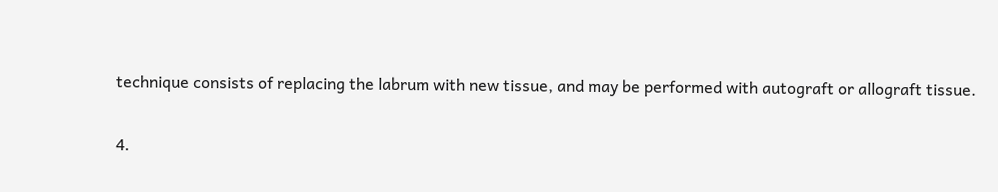technique consists of replacing the labrum with new tissue, and may be performed with autograft or allograft tissue.

4.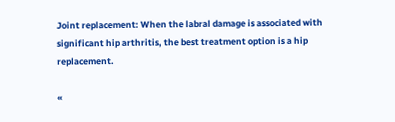Joint replacement: When the labral damage is associated with significant hip arthritis, the best treatment option is a hip replacement.

«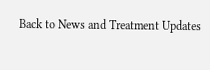Back to News and Treatment Updates